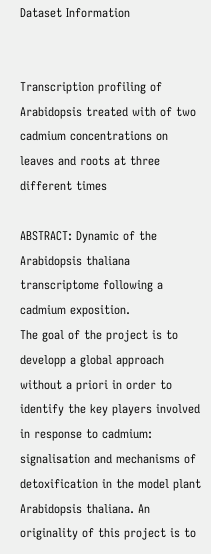Dataset Information


Transcription profiling of Arabidopsis treated with of two cadmium concentrations on leaves and roots at three different times

ABSTRACT: Dynamic of the Arabidopsis thaliana transcriptome following a cadmium exposition.
The goal of the project is to developp a global approach without a priori in order to identify the key players involved in response to cadmium: signalisation and mechanisms of detoxification in the model plant Arabidopsis thaliana. An originality of this project is to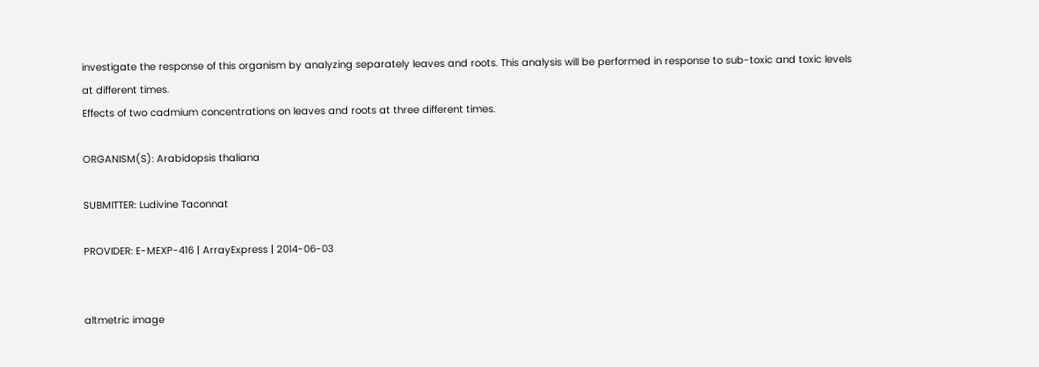investigate the response of this organism by analyzing separately leaves and roots. This analysis will be performed in response to sub-toxic and toxic levels at different times.
Effects of two cadmium concentrations on leaves and roots at three different times.

ORGANISM(S): Arabidopsis thaliana

SUBMITTER: Ludivine Taconnat

PROVIDER: E-MEXP-416 | ArrayExpress | 2014-06-03


altmetric image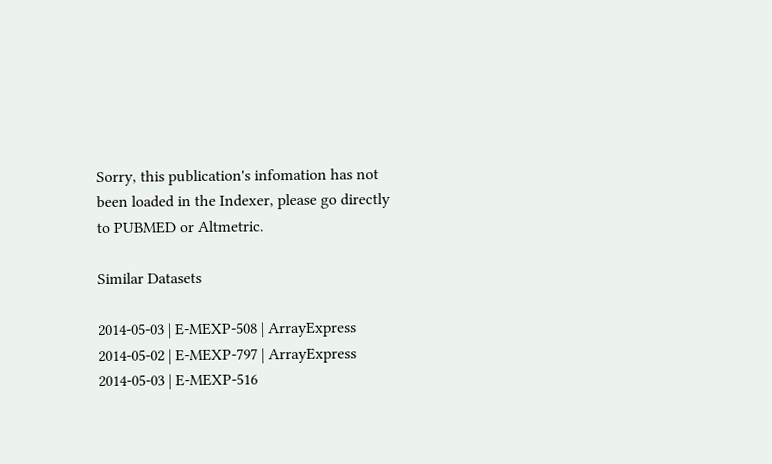Sorry, this publication's infomation has not been loaded in the Indexer, please go directly to PUBMED or Altmetric.

Similar Datasets

2014-05-03 | E-MEXP-508 | ArrayExpress
2014-05-02 | E-MEXP-797 | ArrayExpress
2014-05-03 | E-MEXP-516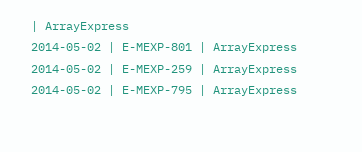| ArrayExpress
2014-05-02 | E-MEXP-801 | ArrayExpress
2014-05-02 | E-MEXP-259 | ArrayExpress
2014-05-02 | E-MEXP-795 | ArrayExpress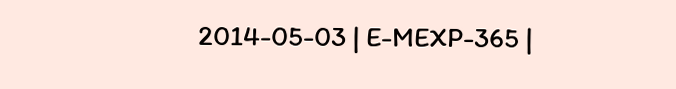2014-05-03 | E-MEXP-365 |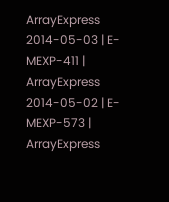ArrayExpress
2014-05-03 | E-MEXP-411 | ArrayExpress
2014-05-02 | E-MEXP-573 | ArrayExpress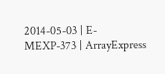2014-05-03 | E-MEXP-373 | ArrayExpress